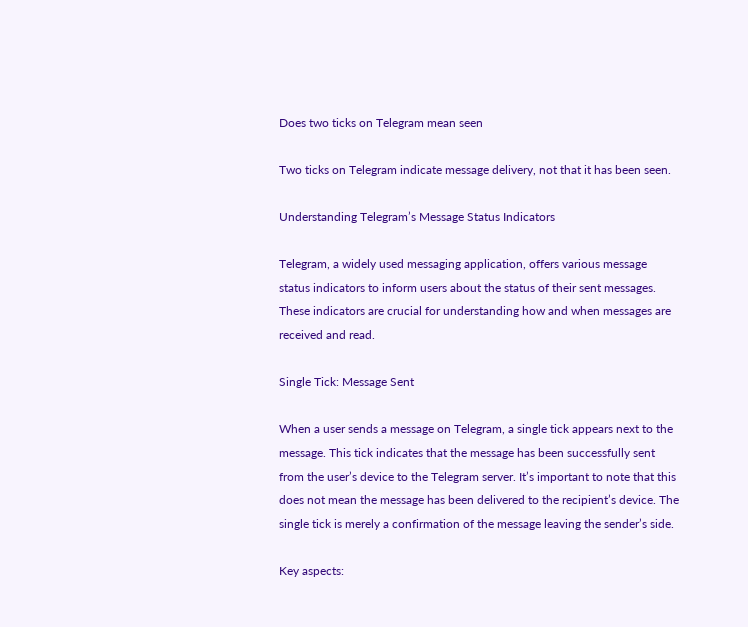Does two ticks on Telegram mean seen

Two ticks on Telegram indicate message delivery, not that it has been seen.

Understanding Telegram’s Message Status Indicators

Telegram, a widely used messaging application, offers various message status indicators to inform users about the status of their sent messages. These indicators are crucial for understanding how and when messages are received and read.

Single Tick: Message Sent

When a user sends a message on Telegram, a single tick appears next to the message. This tick indicates that the message has been successfully sent from the user’s device to the Telegram server. It’s important to note that this does not mean the message has been delivered to the recipient’s device. The single tick is merely a confirmation of the message leaving the sender’s side.

Key aspects: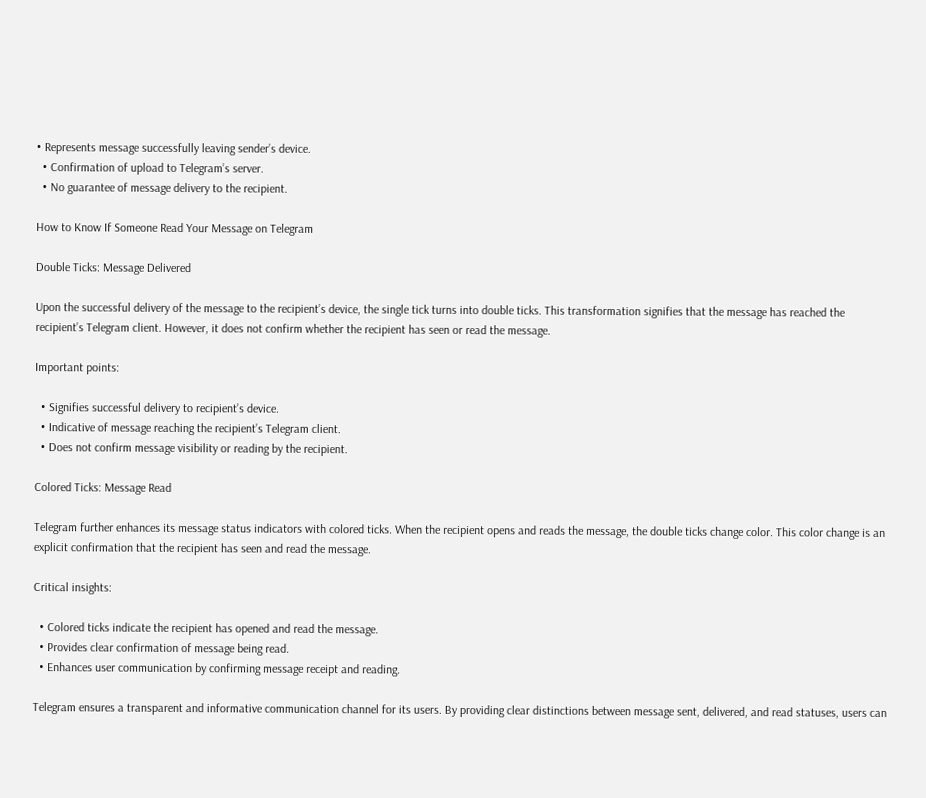• Represents message successfully leaving sender’s device.
  • Confirmation of upload to Telegram’s server.
  • No guarantee of message delivery to the recipient.

How to Know If Someone Read Your Message on Telegram

Double Ticks: Message Delivered

Upon the successful delivery of the message to the recipient’s device, the single tick turns into double ticks. This transformation signifies that the message has reached the recipient’s Telegram client. However, it does not confirm whether the recipient has seen or read the message.

Important points:

  • Signifies successful delivery to recipient’s device.
  • Indicative of message reaching the recipient’s Telegram client.
  • Does not confirm message visibility or reading by the recipient.

Colored Ticks: Message Read

Telegram further enhances its message status indicators with colored ticks. When the recipient opens and reads the message, the double ticks change color. This color change is an explicit confirmation that the recipient has seen and read the message.

Critical insights:

  • Colored ticks indicate the recipient has opened and read the message.
  • Provides clear confirmation of message being read.
  • Enhances user communication by confirming message receipt and reading.

Telegram ensures a transparent and informative communication channel for its users. By providing clear distinctions between message sent, delivered, and read statuses, users can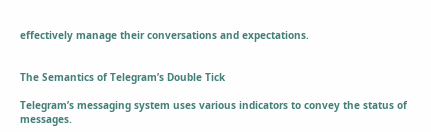effectively manage their conversations and expectations.


The Semantics of Telegram’s Double Tick

Telegram’s messaging system uses various indicators to convey the status of messages.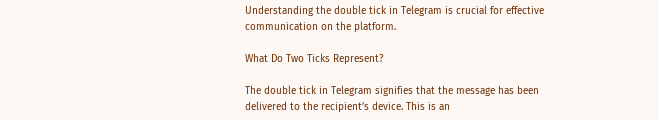Understanding the double tick in Telegram is crucial for effective communication on the platform.

What Do Two Ticks Represent?

The double tick in Telegram signifies that the message has been delivered to the recipient’s device. This is an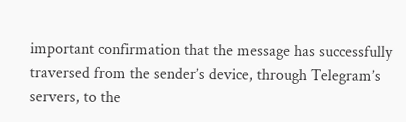important confirmation that the message has successfully traversed from the sender’s device, through Telegram’s servers, to the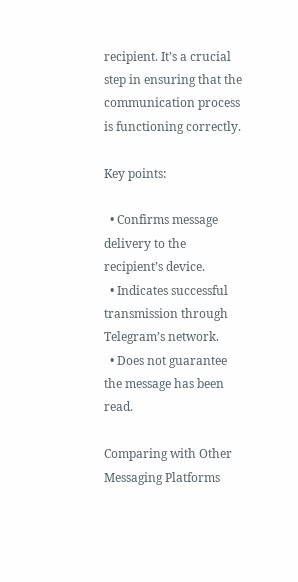recipient. It’s a crucial step in ensuring that the communication process is functioning correctly.

Key points:

  • Confirms message delivery to the recipient’s device.
  • Indicates successful transmission through Telegram’s network.
  • Does not guarantee the message has been read.

Comparing with Other Messaging Platforms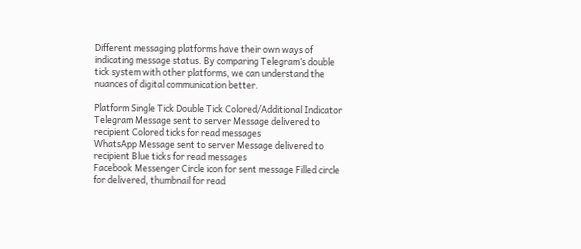Different messaging platforms have their own ways of indicating message status. By comparing Telegram’s double tick system with other platforms, we can understand the nuances of digital communication better.

Platform Single Tick Double Tick Colored/Additional Indicator
Telegram Message sent to server Message delivered to recipient Colored ticks for read messages
WhatsApp Message sent to server Message delivered to recipient Blue ticks for read messages
Facebook Messenger Circle icon for sent message Filled circle for delivered, thumbnail for read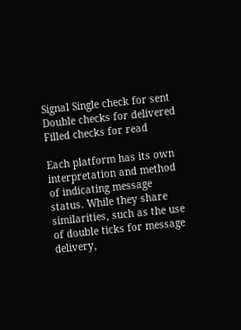Signal Single check for sent Double checks for delivered Filled checks for read

Each platform has its own interpretation and method of indicating message status. While they share similarities, such as the use of double ticks for message delivery,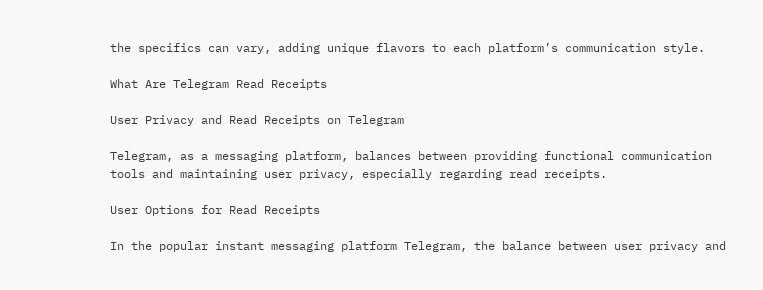the specifics can vary, adding unique flavors to each platform’s communication style.

What Are Telegram Read Receipts

User Privacy and Read Receipts on Telegram

Telegram, as a messaging platform, balances between providing functional communication tools and maintaining user privacy, especially regarding read receipts.

User Options for Read Receipts

In the popular instant messaging platform Telegram, the balance between user privacy and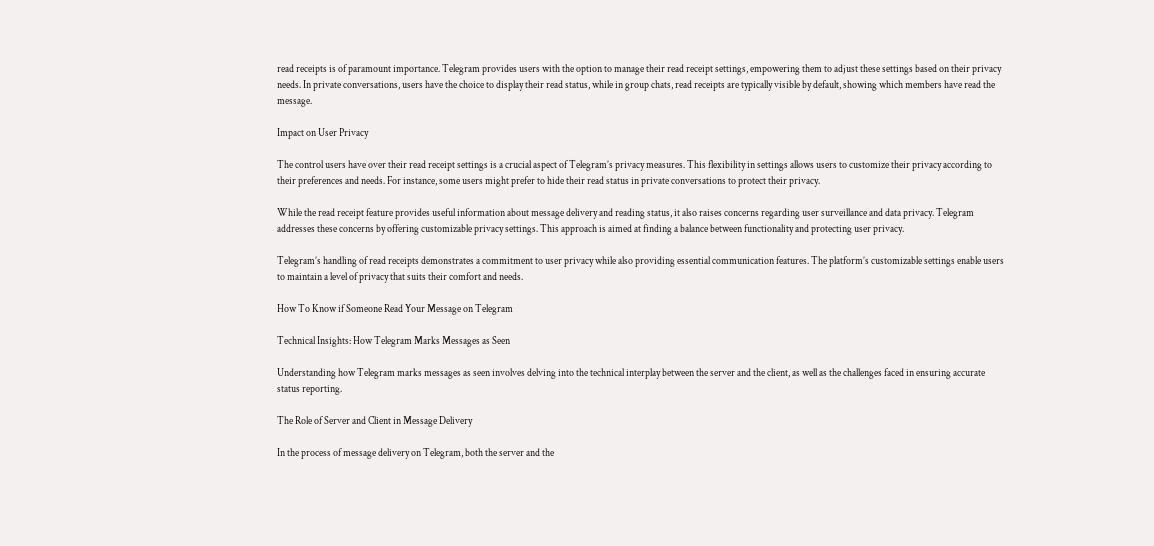read receipts is of paramount importance. Telegram provides users with the option to manage their read receipt settings, empowering them to adjust these settings based on their privacy needs. In private conversations, users have the choice to display their read status, while in group chats, read receipts are typically visible by default, showing which members have read the message.

Impact on User Privacy

The control users have over their read receipt settings is a crucial aspect of Telegram’s privacy measures. This flexibility in settings allows users to customize their privacy according to their preferences and needs. For instance, some users might prefer to hide their read status in private conversations to protect their privacy.

While the read receipt feature provides useful information about message delivery and reading status, it also raises concerns regarding user surveillance and data privacy. Telegram addresses these concerns by offering customizable privacy settings. This approach is aimed at finding a balance between functionality and protecting user privacy.

Telegram’s handling of read receipts demonstrates a commitment to user privacy while also providing essential communication features. The platform’s customizable settings enable users to maintain a level of privacy that suits their comfort and needs.

How To Know if Someone Read Your Message on Telegram

Technical Insights: How Telegram Marks Messages as Seen

Understanding how Telegram marks messages as seen involves delving into the technical interplay between the server and the client, as well as the challenges faced in ensuring accurate status reporting.

The Role of Server and Client in Message Delivery

In the process of message delivery on Telegram, both the server and the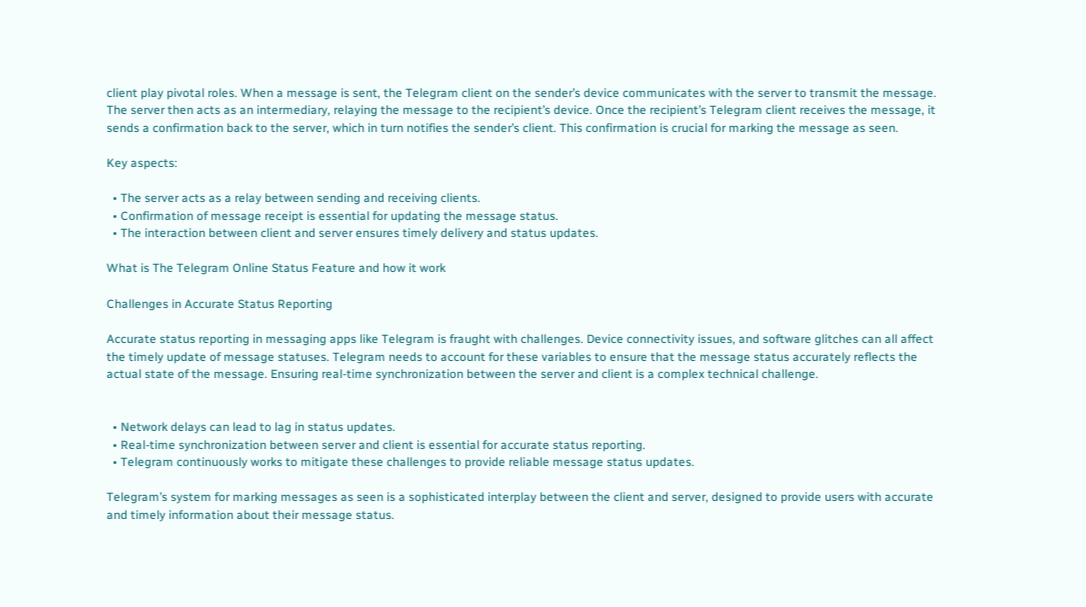client play pivotal roles. When a message is sent, the Telegram client on the sender’s device communicates with the server to transmit the message. The server then acts as an intermediary, relaying the message to the recipient’s device. Once the recipient’s Telegram client receives the message, it sends a confirmation back to the server, which in turn notifies the sender’s client. This confirmation is crucial for marking the message as seen.

Key aspects:

  • The server acts as a relay between sending and receiving clients.
  • Confirmation of message receipt is essential for updating the message status.
  • The interaction between client and server ensures timely delivery and status updates.

What is The Telegram Online Status Feature and how it work

Challenges in Accurate Status Reporting

Accurate status reporting in messaging apps like Telegram is fraught with challenges. Device connectivity issues, and software glitches can all affect the timely update of message statuses. Telegram needs to account for these variables to ensure that the message status accurately reflects the actual state of the message. Ensuring real-time synchronization between the server and client is a complex technical challenge.


  • Network delays can lead to lag in status updates.
  • Real-time synchronization between server and client is essential for accurate status reporting.
  • Telegram continuously works to mitigate these challenges to provide reliable message status updates.

Telegram’s system for marking messages as seen is a sophisticated interplay between the client and server, designed to provide users with accurate and timely information about their message status.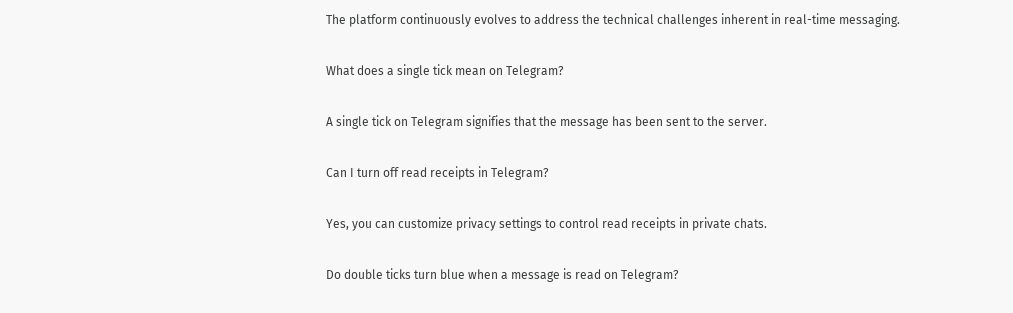The platform continuously evolves to address the technical challenges inherent in real-time messaging.

What does a single tick mean on Telegram?

A single tick on Telegram signifies that the message has been sent to the server.

Can I turn off read receipts in Telegram?

Yes, you can customize privacy settings to control read receipts in private chats.

Do double ticks turn blue when a message is read on Telegram?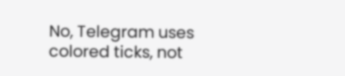No, Telegram uses colored ticks, not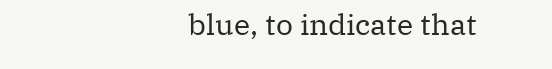blue, to indicate that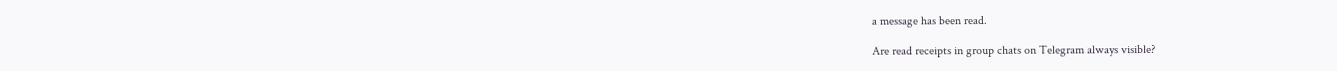a message has been read.

Are read receipts in group chats on Telegram always visible?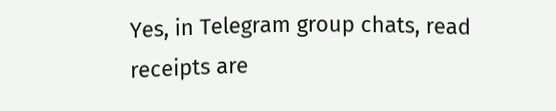Yes, in Telegram group chats, read receipts are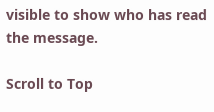visible to show who has read the message.

Scroll to Top